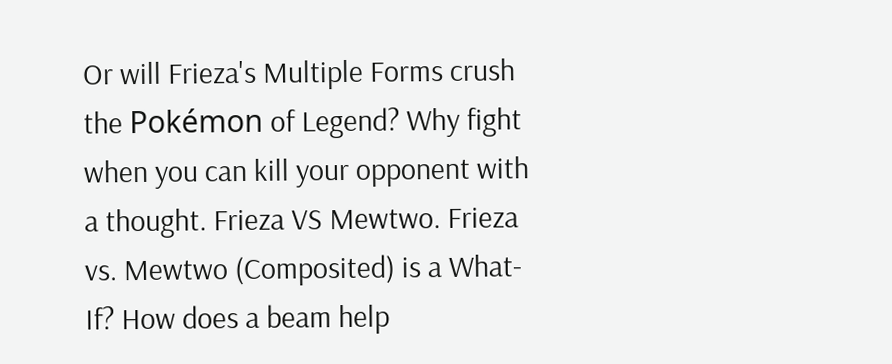Or will Frieza's Multiple Forms crush the Pokémon of Legend? Why fight when you can kill your opponent with a thought. Frieza VS Mewtwo. Frieza vs. Mewtwo (Composited) is a What-If? How does a beam help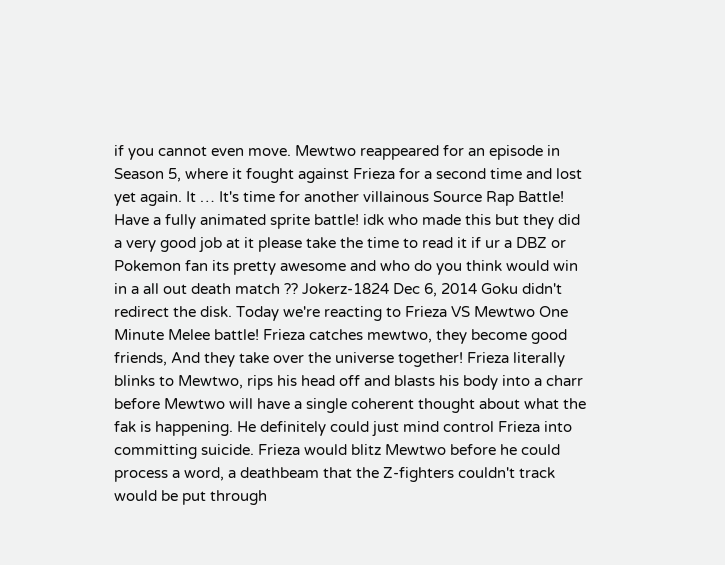if you cannot even move. Mewtwo reappeared for an episode in Season 5, where it fought against Frieza for a second time and lost yet again. It … It's time for another villainous Source Rap Battle! Have a fully animated sprite battle! idk who made this but they did a very good job at it please take the time to read it if ur a DBZ or Pokemon fan its pretty awesome and who do you think would win in a all out death match ?? Jokerz-1824 Dec 6, 2014 Goku didn't redirect the disk. Today we're reacting to Frieza VS Mewtwo One Minute Melee battle! Frieza catches mewtwo, they become good friends, And they take over the universe together! Frieza literally blinks to Mewtwo, rips his head off and blasts his body into a charr before Mewtwo will have a single coherent thought about what the fak is happening. He definitely could just mind control Frieza into committing suicide. Frieza would blitz Mewtwo before he could process a word, a deathbeam that the Z-fighters couldn't track would be put through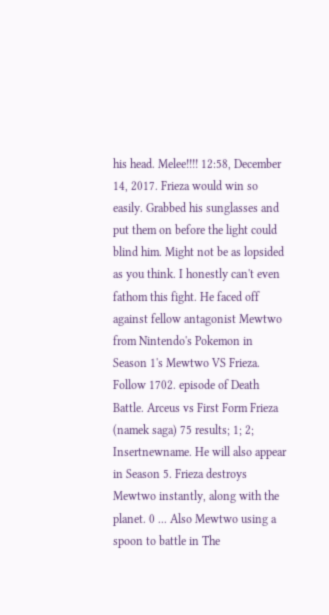his head. Melee!!!! 12:58, December 14, 2017. Frieza would win so easily. Grabbed his sunglasses and put them on before the light could blind him. Might not be as lopsided as you think. I honestly can't even fathom this fight. He faced off against fellow antagonist Mewtwo from Nintendo's Pokemon in Season 1's Mewtwo VS Frieza. Follow 1702. episode of Death Battle. Arceus vs First Form Frieza (namek saga) 75 results; 1; 2; Insertnewname. He will also appear in Season 5. Frieza destroys Mewtwo instantly, along with the planet. 0 ... Also Mewtwo using a spoon to battle in The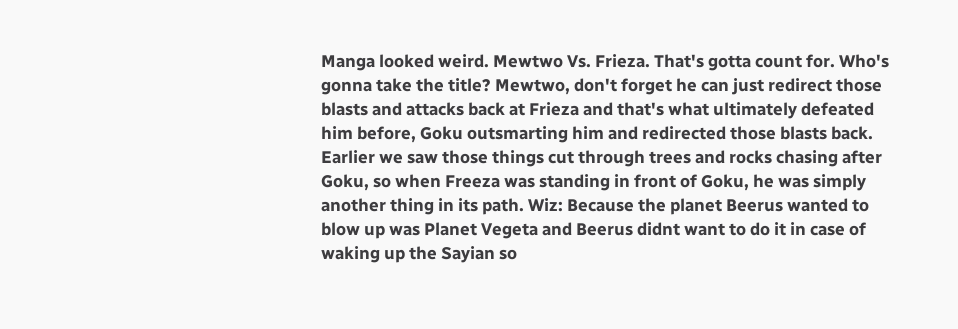Manga looked weird. Mewtwo Vs. Frieza. That's gotta count for. Who's gonna take the title? Mewtwo, don't forget he can just redirect those blasts and attacks back at Frieza and that's what ultimately defeated him before, Goku outsmarting him and redirected those blasts back. Earlier we saw those things cut through trees and rocks chasing after Goku, so when Freeza was standing in front of Goku, he was simply another thing in its path. Wiz: Because the planet Beerus wanted to blow up was Planet Vegeta and Beerus didnt want to do it in case of waking up the Sayian so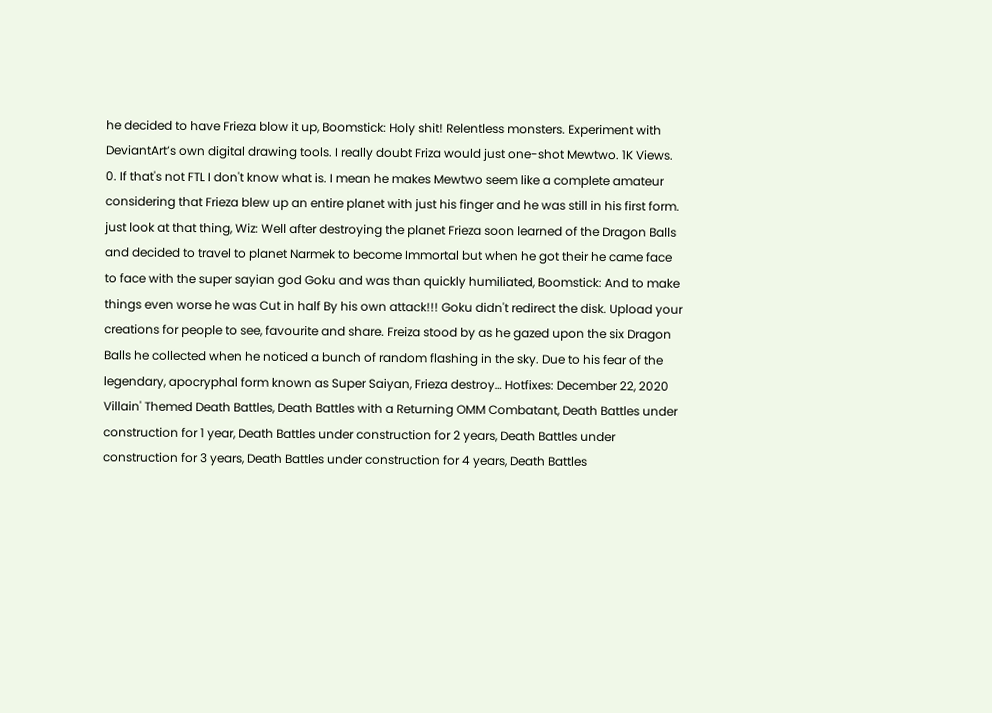he decided to have Frieza blow it up, Boomstick: Holy shit! Relentless monsters. Experiment with DeviantArt’s own digital drawing tools. I really doubt Friza would just one-shot Mewtwo. 1K Views. 0. If that's not FTL I don't know what is. I mean he makes Mewtwo seem like a complete amateur considering that Frieza blew up an entire planet with just his finger and he was still in his first form. just look at that thing, Wiz: Well after destroying the planet Frieza soon learned of the Dragon Balls and decided to travel to planet Narmek to become Immortal but when he got their he came face to face with the super sayian god Goku and was than quickly humiliated, Boomstick: And to make things even worse he was Cut in half By his own attack!!! Goku didn't redirect the disk. Upload your creations for people to see, favourite and share. Freiza stood by as he gazed upon the six Dragon Balls he collected when he noticed a bunch of random flashing in the sky. Due to his fear of the legendary, apocryphal form known as Super Saiyan, Frieza destroy… Hotfixes: December 22, 2020 Villain' Themed Death Battles, Death Battles with a Returning OMM Combatant, Death Battles under construction for 1 year, Death Battles under construction for 2 years, Death Battles under construction for 3 years, Death Battles under construction for 4 years, Death Battles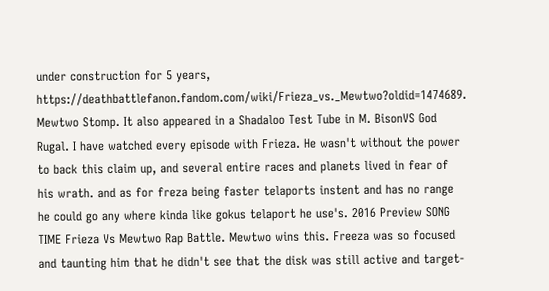under construction for 5 years, https://deathbattlefanon.fandom.com/wiki/Frieza_vs._Mewtwo?oldid=1474689. Mewtwo Stomp. It also appeared in a Shadaloo Test Tube in M. BisonVS God Rugal. I have watched every episode with Frieza. He wasn't without the power to back this claim up, and several entire races and planets lived in fear of his wrath. and as for freza being faster telaports instent and has no range he could go any where kinda like gokus telaport he use's. 2016 Preview SONG TIME Frieza Vs Mewtwo Rap Battle. Mewtwo wins this. Freeza was so focused and taunting him that he didn't see that the disk was still active and target-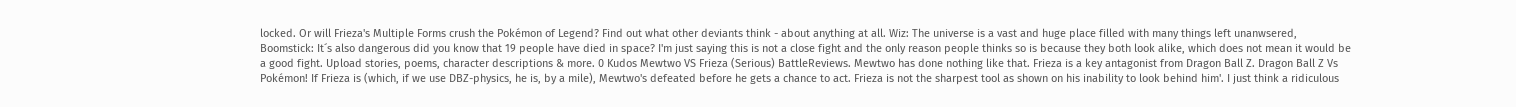locked. Or will Frieza's Multiple Forms crush the Pokémon of Legend? Find out what other deviants think - about anything at all. Wiz: The universe is a vast and huge place filled with many things left unanwsered, Boomstick: It´s also dangerous did you know that 19 people have died in space? I'm just saying this is not a close fight and the only reason people thinks so is because they both look alike, which does not mean it would be a good fight. Upload stories, poems, character descriptions & more. 0 Kudos Mewtwo VS Frieza (Serious) BattleReviews. Mewtwo has done nothing like that. Frieza is a key antagonist from Dragon Ball Z. Dragon Ball Z Vs Pokémon! If Frieza is (which, if we use DBZ-physics, he is, by a mile), Mewtwo's defeated before he gets a chance to act. Frieza is not the sharpest tool as shown on his inability to look behind him'. I just think a ridiculous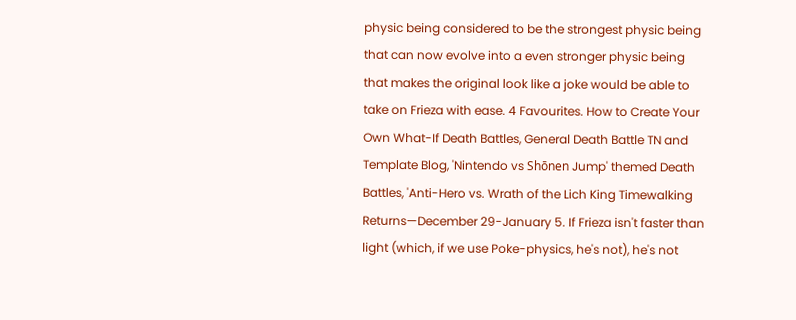physic being considered to be the strongest physic being that can now evolve into a even stronger physic being that makes the original look like a joke would be able to take on Frieza with ease. 4 Favourites. How to Create Your Own What-If Death Battles, General Death Battle TN and Template Blog, 'Nintendo vs Shōnen Jump' themed Death Battles, 'Anti-Hero vs. Wrath of the Lich King Timewalking Returns—December 29-January 5. If Frieza isn't faster than light (which, if we use Poke-physics, he's not), he's not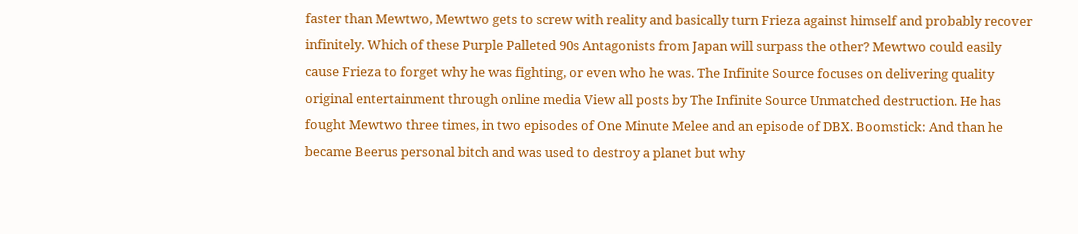faster than Mewtwo, Mewtwo gets to screw with reality and basically turn Frieza against himself and probably recover infinitely. Which of these Purple Palleted 90s Antagonists from Japan will surpass the other? Mewtwo could easily cause Frieza to forget why he was fighting, or even who he was. The Infinite Source focuses on delivering quality original entertainment through online media View all posts by The Infinite Source Unmatched destruction. He has fought Mewtwo three times, in two episodes of One Minute Melee and an episode of DBX. Boomstick: And than he became Beerus personal bitch and was used to destroy a planet but why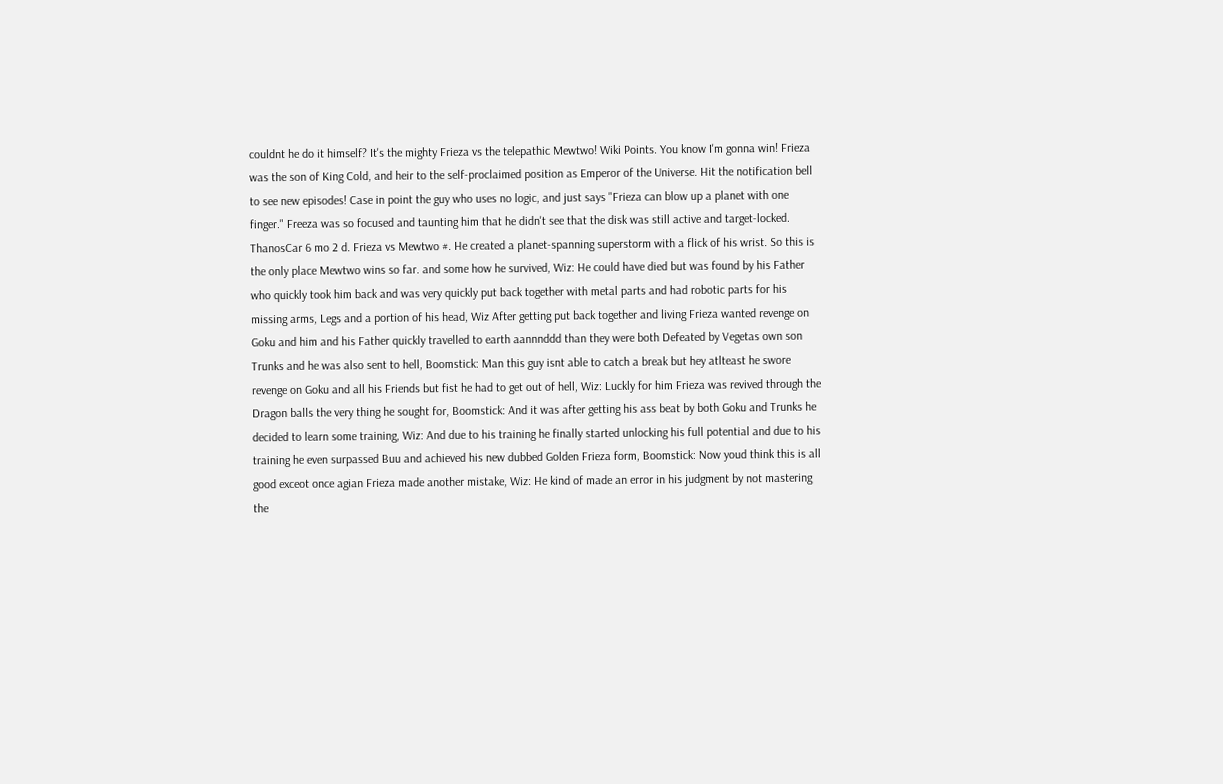couldnt he do it himself? It's the mighty Frieza vs the telepathic Mewtwo! Wiki Points. You know I'm gonna win! Frieza was the son of King Cold, and heir to the self-proclaimed position as Emperor of the Universe. Hit the notification bell to see new episodes! Case in point the guy who uses no logic, and just says "Frieza can blow up a planet with one finger." Freeza was so focused and taunting him that he didn't see that the disk was still active and target-locked. ThanosCar 6 mo 2 d. Frieza vs Mewtwo #. He created a planet-spanning superstorm with a flick of his wrist. So this is the only place Mewtwo wins so far. and some how he survived, Wiz: He could have died but was found by his Father who quickly took him back and was very quickly put back together with metal parts and had robotic parts for his missing arms, Legs and a portion of his head, Wiz After getting put back together and living Frieza wanted revenge on Goku and him and his Father quickly travelled to earth aannnddd than they were both Defeated by Vegetas own son Trunks and he was also sent to hell, Boomstick: Man this guy isnt able to catch a break but hey atlteast he swore revenge on Goku and all his Friends but fist he had to get out of hell, Wiz: Luckly for him Frieza was revived through the Dragon balls the very thing he sought for, Boomstick: And it was after getting his ass beat by both Goku and Trunks he decided to learn some training, Wiz: And due to his training he finally started unlocking his full potential and due to his training he even surpassed Buu and achieved his new dubbed Golden Frieza form, Boomstick: Now youd think this is all good exceot once agian Frieza made another mistake, Wiz: He kind of made an error in his judgment by not mastering the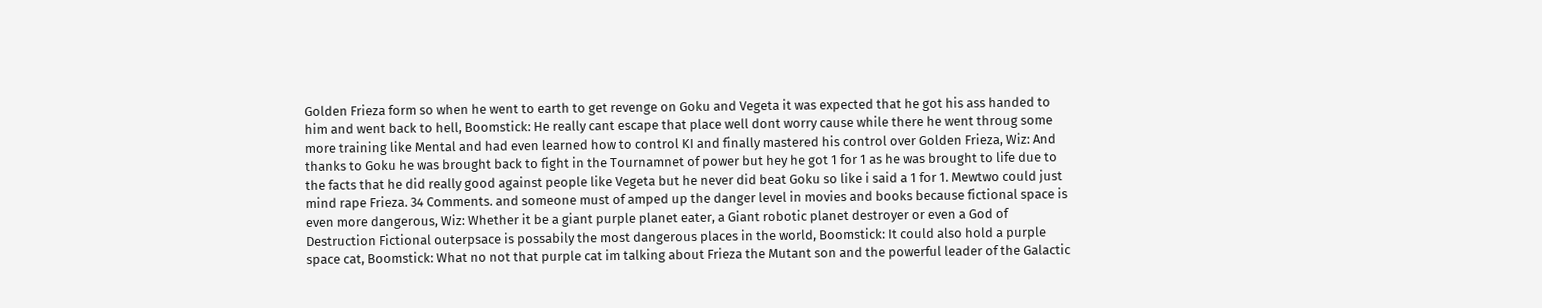Golden Frieza form so when he went to earth to get revenge on Goku and Vegeta it was expected that he got his ass handed to him and went back to hell, Boomstick: He really cant escape that place well dont worry cause while there he went throug some more training like Mental and had even learned how to control KI and finally mastered his control over Golden Frieza, Wiz: And thanks to Goku he was brought back to fight in the Tournamnet of power but hey he got 1 for 1 as he was brought to life due to the facts that he did really good against people like Vegeta but he never did beat Goku so like i said a 1 for 1. Mewtwo could just mind rape Frieza. 34 Comments. and someone must of amped up the danger level in movies and books because fictional space is even more dangerous, Wiz: Whether it be a giant purple planet eater, a Giant robotic planet destroyer or even a God of Destruction Fictional outerpsace is possabily the most dangerous places in the world, Boomstick: It could also hold a purple space cat, Boomstick: What no not that purple cat im talking about Frieza the Mutant son and the powerful leader of the Galactic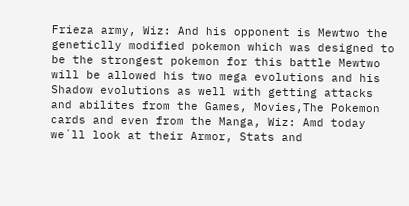Frieza army, Wiz: And his opponent is Mewtwo the geneticlly modified pokemon which was designed to be the strongest pokemon for this battle Mewtwo will be allowed his two mega evolutions and his Shadow evolutions as well with getting attacks and abilites from the Games, Movies,The Pokemon cards and even from the Manga, Wiz: Amd today we´ll look at their Armor, Stats and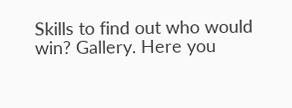Skills to find out who would win? Gallery. Here you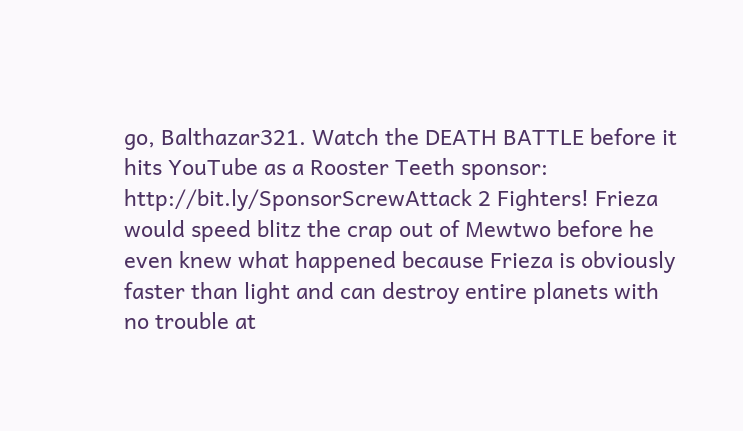go, Balthazar321. Watch the DEATH BATTLE before it hits YouTube as a Rooster Teeth sponsor: http://bit.ly/SponsorScrewAttack 2 Fighters! Frieza would speed blitz the crap out of Mewtwo before he even knew what happened because Frieza is obviously faster than light and can destroy entire planets with no trouble at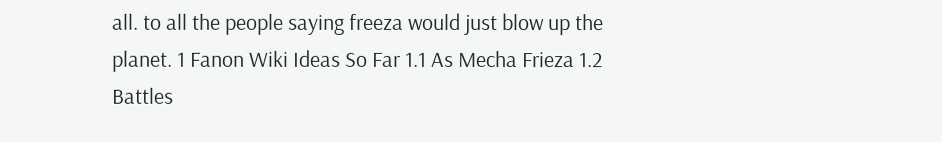all. to all the people saying freeza would just blow up the planet. 1 Fanon Wiki Ideas So Far 1.1 As Mecha Frieza 1.2 Battles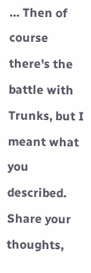… Then of course there's the battle with Trunks, but I meant what you described. Share your thoughts,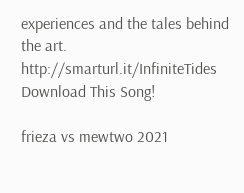experiences and the tales behind the art. http://smarturl.it/InfiniteTides Download This Song!

frieza vs mewtwo 2021